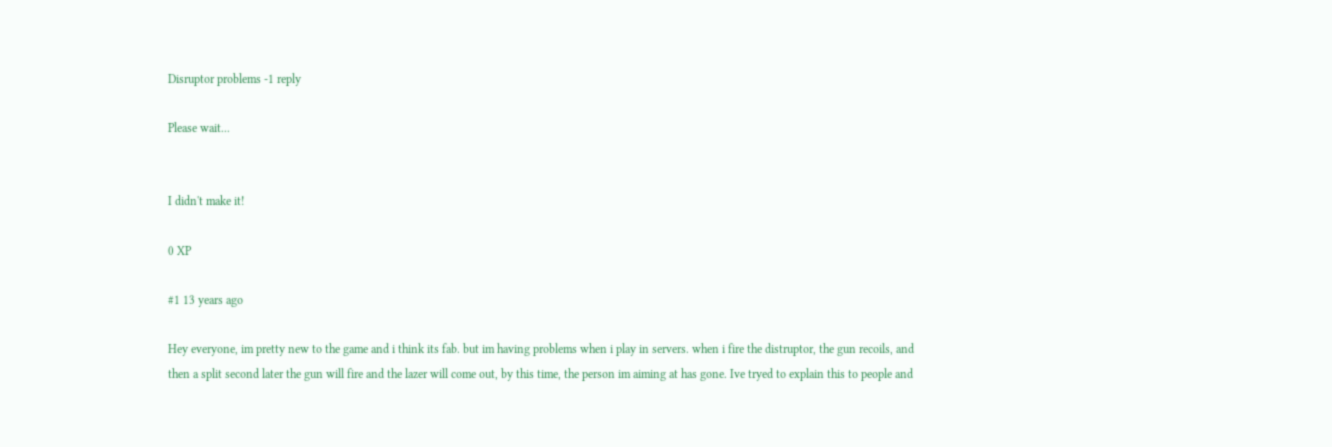Disruptor problems -1 reply

Please wait...


I didn't make it!

0 XP

#1 13 years ago

Hey everyone, im pretty new to the game and i think its fab. but im having problems when i play in servers. when i fire the distruptor, the gun recoils, and then a split second later the gun will fire and the lazer will come out, by this time, the person im aiming at has gone. Ive tryed to explain this to people and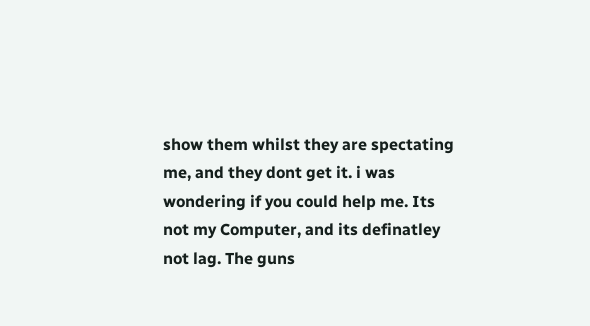show them whilst they are spectating me, and they dont get it. i was wondering if you could help me. Its not my Computer, and its definatley not lag. The guns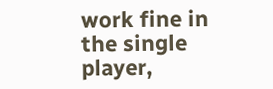work fine in the single player,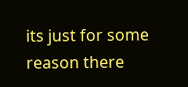its just for some reason there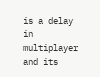is a delay in multiplayer and its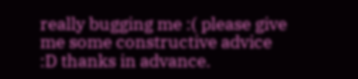really bugging me :( please give me some constructive advice :D thanks in advance.